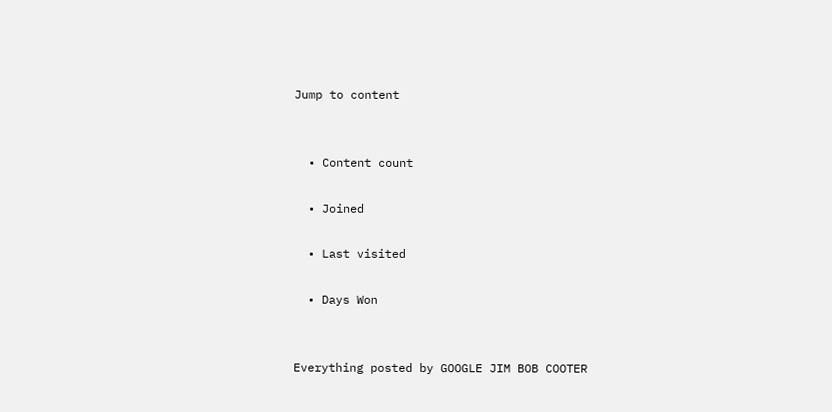Jump to content


  • Content count

  • Joined

  • Last visited

  • Days Won


Everything posted by GOOGLE JIM BOB COOTER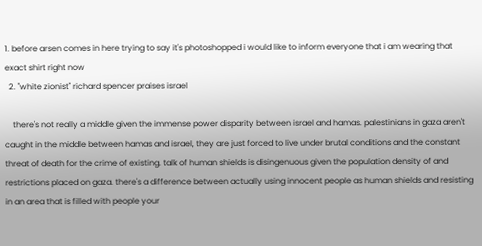1. before arsen comes in here trying to say it's photoshopped i would like to inform everyone that i am wearing that exact shirt right now
  2. "white zionist" richard spencer praises israel

    there's not really a middle given the immense power disparity between israel and hamas. palestinians in gaza aren't caught in the middle between hamas and israel, they are just forced to live under brutal conditions and the constant threat of death for the crime of existing. talk of human shields is disingenuous given the population density of and restrictions placed on gaza. there's a difference between actually using innocent people as human shields and resisting in an area that is filled with people your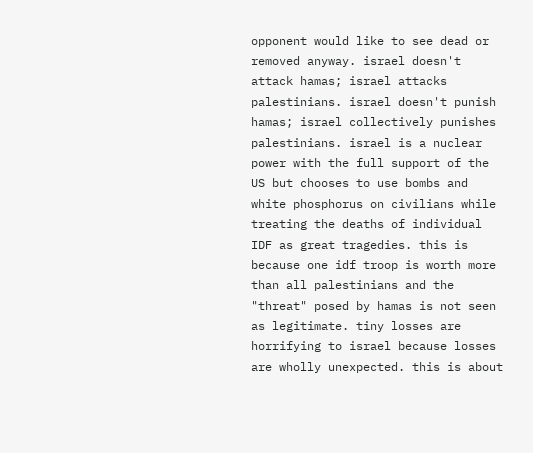opponent would like to see dead or removed anyway. israel doesn't attack hamas; israel attacks palestinians. israel doesn't punish hamas; israel collectively punishes palestinians. israel is a nuclear power with the full support of the US but chooses to use bombs and white phosphorus on civilians while treating the deaths of individual IDF as great tragedies. this is because one idf troop is worth more than all palestinians and the "threat" posed by hamas is not seen as legitimate. tiny losses are horrifying to israel because losses are wholly unexpected. this is about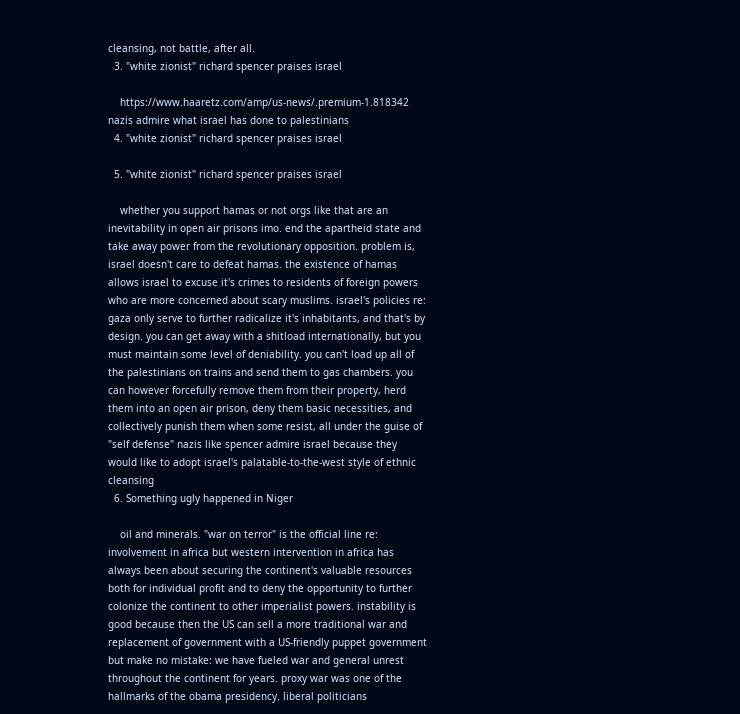cleansing, not battle, after all.
  3. "white zionist" richard spencer praises israel

    https://www.haaretz.com/amp/us-news/.premium-1.818342 nazis admire what israel has done to palestinians
  4. "white zionist" richard spencer praises israel

  5. "white zionist" richard spencer praises israel

    whether you support hamas or not orgs like that are an inevitability in open air prisons imo. end the apartheid state and take away power from the revolutionary opposition. problem is, israel doesn't care to defeat hamas. the existence of hamas allows israel to excuse it's crimes to residents of foreign powers who are more concerned about scary muslims. israel's policies re: gaza only serve to further radicalize it's inhabitants, and that's by design. you can get away with a shitload internationally, but you must maintain some level of deniability. you can't load up all of the palestinians on trains and send them to gas chambers. you can however forcefully remove them from their property, herd them into an open air prison, deny them basic necessities, and collectively punish them when some resist, all under the guise of "self defense" nazis like spencer admire israel because they would like to adopt israel's palatable-to-the-west style of ethnic cleansing
  6. Something ugly happened in Niger

    oil and minerals. "war on terror" is the official line re: involvement in africa but western intervention in africa has always been about securing the continent's valuable resources both for individual profit and to deny the opportunity to further colonize the continent to other imperialist powers. instability is good because then the US can sell a more traditional war and replacement of government with a US-friendly puppet government but make no mistake: we have fueled war and general unrest throughout the continent for years. proxy war was one of the hallmarks of the obama presidency. liberal politicians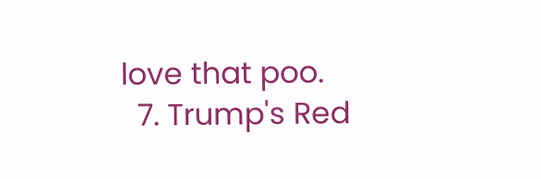love that poo.
  7. Trump's Red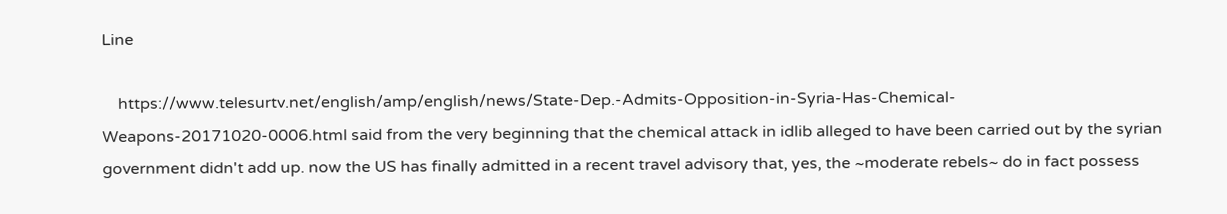Line

    https://www.telesurtv.net/english/amp/english/news/State-Dep.-Admits-Opposition-in-Syria-Has-Chemical-Weapons-20171020-0006.html said from the very beginning that the chemical attack in idlib alleged to have been carried out by the syrian government didn't add up. now the US has finally admitted in a recent travel advisory that, yes, the ~moderate rebels~ do in fact possess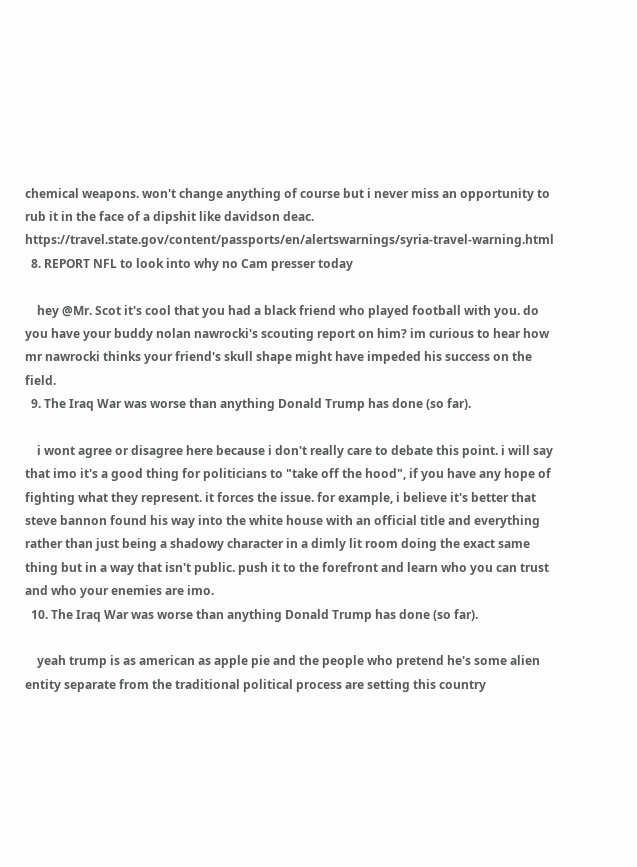chemical weapons. won't change anything of course but i never miss an opportunity to rub it in the face of a dipshit like davidson deac. https://travel.state.gov/content/passports/en/alertswarnings/syria-travel-warning.html
  8. REPORT NFL to look into why no Cam presser today

    hey @Mr. Scot it's cool that you had a black friend who played football with you. do you have your buddy nolan nawrocki's scouting report on him? im curious to hear how mr nawrocki thinks your friend's skull shape might have impeded his success on the field.
  9. The Iraq War was worse than anything Donald Trump has done (so far).

    i wont agree or disagree here because i don't really care to debate this point. i will say that imo it's a good thing for politicians to "take off the hood", if you have any hope of fighting what they represent. it forces the issue. for example, i believe it's better that steve bannon found his way into the white house with an official title and everything rather than just being a shadowy character in a dimly lit room doing the exact same thing but in a way that isn't public. push it to the forefront and learn who you can trust and who your enemies are imo.
  10. The Iraq War was worse than anything Donald Trump has done (so far).

    yeah trump is as american as apple pie and the people who pretend he's some alien entity separate from the traditional political process are setting this country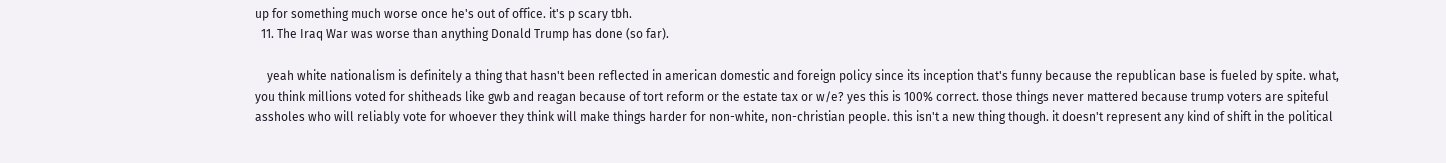up for something much worse once he's out of office. it's p scary tbh.
  11. The Iraq War was worse than anything Donald Trump has done (so far).

    yeah white nationalism is definitely a thing that hasn't been reflected in american domestic and foreign policy since its inception that's funny because the republican base is fueled by spite. what, you think millions voted for shitheads like gwb and reagan because of tort reform or the estate tax or w/e? yes this is 100% correct. those things never mattered because trump voters are spiteful assholes who will reliably vote for whoever they think will make things harder for non-white, non-christian people. this isn't a new thing though. it doesn't represent any kind of shift in the political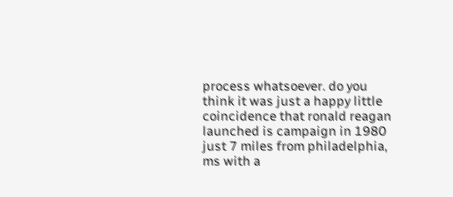process whatsoever. do you think it was just a happy little coincidence that ronald reagan launched is campaign in 1980 just 7 miles from philadelphia, ms with a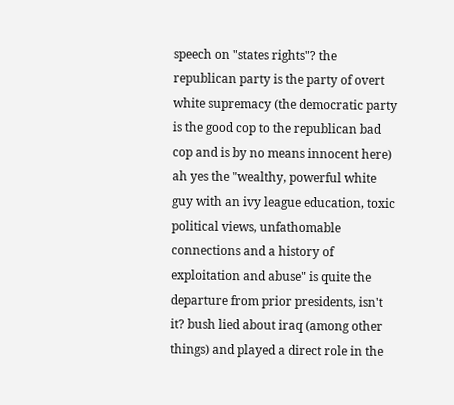speech on "states rights"? the republican party is the party of overt white supremacy (the democratic party is the good cop to the republican bad cop and is by no means innocent here) ah yes the "wealthy, powerful white guy with an ivy league education, toxic political views, unfathomable connections and a history of exploitation and abuse" is quite the departure from prior presidents, isn't it? bush lied about iraq (among other things) and played a direct role in the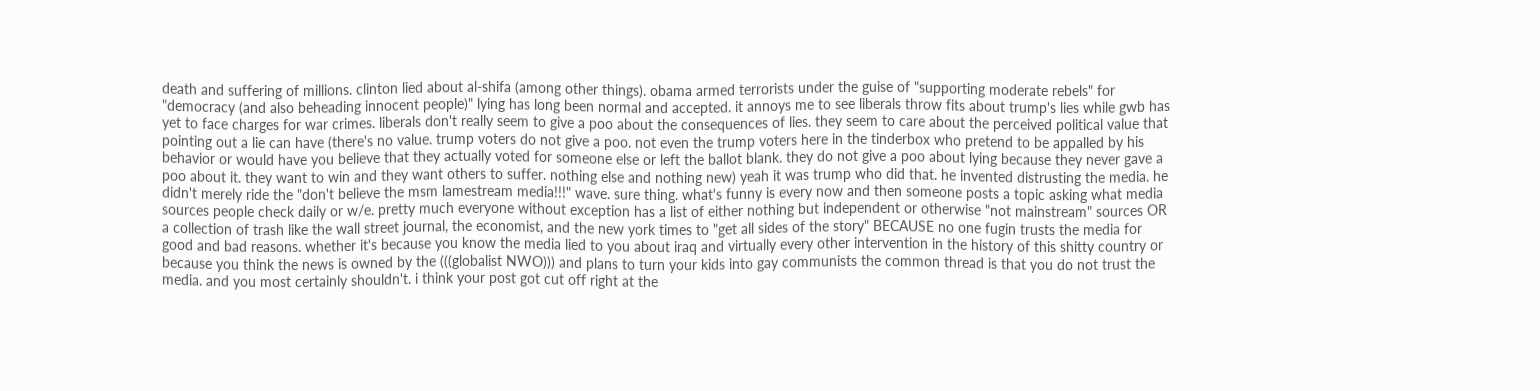death and suffering of millions. clinton lied about al-shifa (among other things). obama armed terrorists under the guise of "supporting moderate rebels" for "democracy (and also beheading innocent people)" lying has long been normal and accepted. it annoys me to see liberals throw fits about trump's lies while gwb has yet to face charges for war crimes. liberals don't really seem to give a poo about the consequences of lies. they seem to care about the perceived political value that pointing out a lie can have (there's no value. trump voters do not give a poo. not even the trump voters here in the tinderbox who pretend to be appalled by his behavior or would have you believe that they actually voted for someone else or left the ballot blank. they do not give a poo about lying because they never gave a poo about it. they want to win and they want others to suffer. nothing else and nothing new) yeah it was trump who did that. he invented distrusting the media. he didn't merely ride the "don't believe the msm lamestream media!!!" wave. sure thing. what's funny is every now and then someone posts a topic asking what media sources people check daily or w/e. pretty much everyone without exception has a list of either nothing but independent or otherwise "not mainstream" sources OR a collection of trash like the wall street journal, the economist, and the new york times to "get all sides of the story" BECAUSE no one fugin trusts the media for good and bad reasons. whether it's because you know the media lied to you about iraq and virtually every other intervention in the history of this shitty country or because you think the news is owned by the (((globalist NWO))) and plans to turn your kids into gay communists the common thread is that you do not trust the media. and you most certainly shouldn't. i think your post got cut off right at the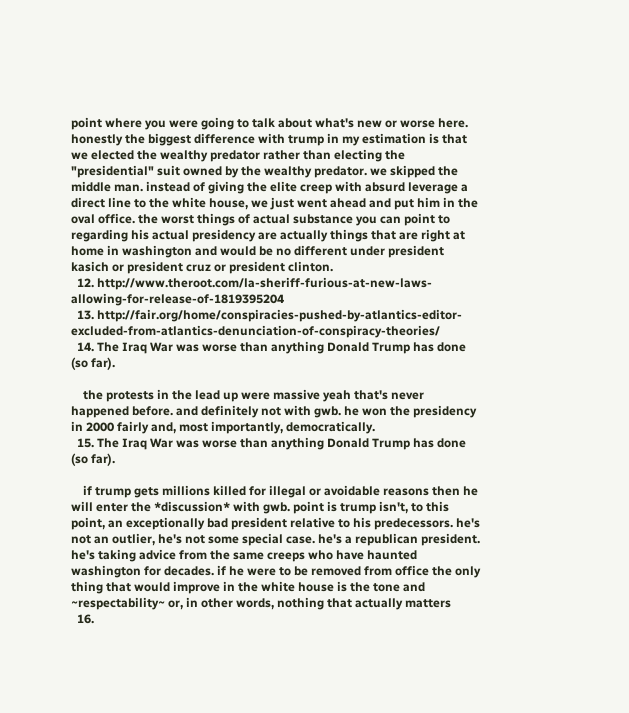point where you were going to talk about what's new or worse here. honestly the biggest difference with trump in my estimation is that we elected the wealthy predator rather than electing the "presidential" suit owned by the wealthy predator. we skipped the middle man. instead of giving the elite creep with absurd leverage a direct line to the white house, we just went ahead and put him in the oval office. the worst things of actual substance you can point to regarding his actual presidency are actually things that are right at home in washington and would be no different under president kasich or president cruz or president clinton.
  12. http://www.theroot.com/la-sheriff-furious-at-new-laws-allowing-for-release-of-1819395204
  13. http://fair.org/home/conspiracies-pushed-by-atlantics-editor-excluded-from-atlantics-denunciation-of-conspiracy-theories/
  14. The Iraq War was worse than anything Donald Trump has done (so far).

    the protests in the lead up were massive yeah that's never happened before. and definitely not with gwb. he won the presidency in 2000 fairly and, most importantly, democratically.
  15. The Iraq War was worse than anything Donald Trump has done (so far).

    if trump gets millions killed for illegal or avoidable reasons then he will enter the *discussion* with gwb. point is trump isn't, to this point, an exceptionally bad president relative to his predecessors. he's not an outlier, he's not some special case. he's a republican president. he's taking advice from the same creeps who have haunted washington for decades. if he were to be removed from office the only thing that would improve in the white house is the tone and ~respectability~ or, in other words, nothing that actually matters
  16.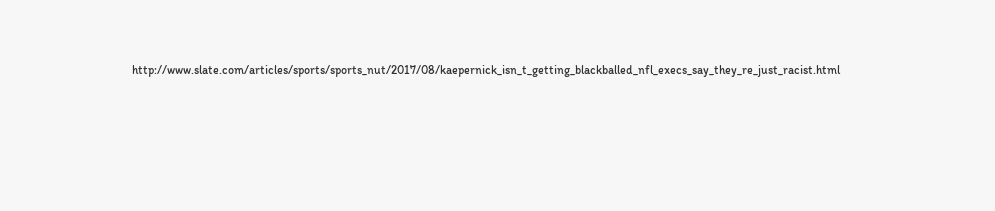http://www.slate.com/articles/sports/sports_nut/2017/08/kaepernick_isn_t_getting_blackballed_nfl_execs_say_they_re_just_racist.html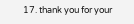17. thank you for your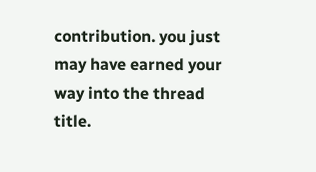contribution. you just may have earned your way into the thread title.